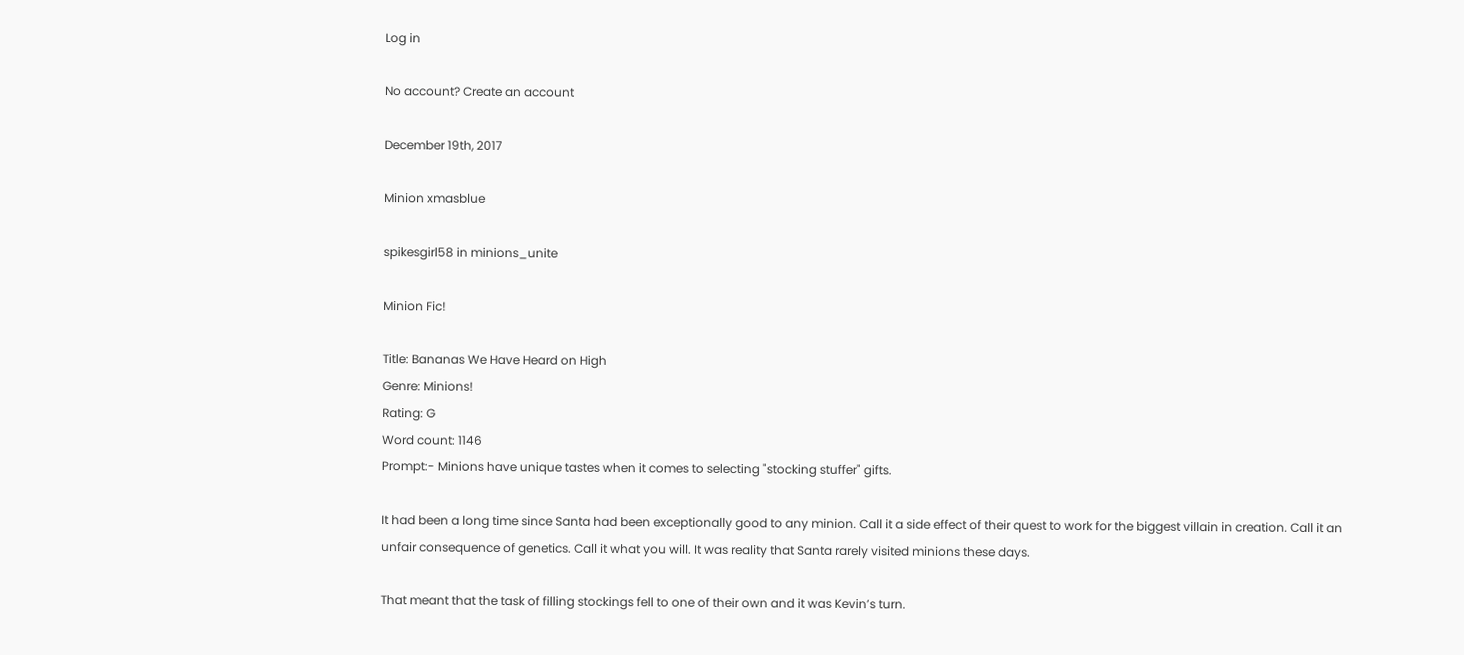Log in

No account? Create an account

December 19th, 2017

Minion xmasblue

spikesgirl58 in minions_unite

Minion Fic!

Title: Bananas We Have Heard on High
Genre: Minions!
Rating: G
Word count: 1146
Prompt:- Minions have unique tastes when it comes to selecting "stocking stuffer" gifts.

It had been a long time since Santa had been exceptionally good to any minion. Call it a side effect of their quest to work for the biggest villain in creation. Call it an unfair consequence of genetics. Call it what you will. It was reality that Santa rarely visited minions these days.

That meant that the task of filling stockings fell to one of their own and it was Kevin’s turn.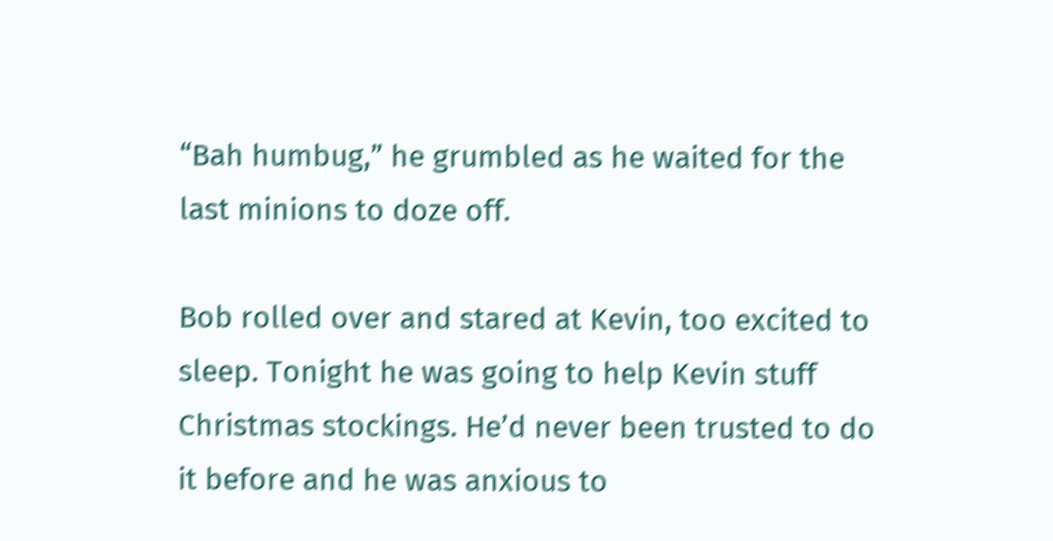“Bah humbug,” he grumbled as he waited for the last minions to doze off.

Bob rolled over and stared at Kevin, too excited to sleep. Tonight he was going to help Kevin stuff Christmas stockings. He’d never been trusted to do it before and he was anxious to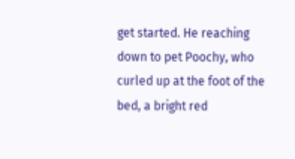get started. He reaching down to pet Poochy, who curled up at the foot of the bed, a bright red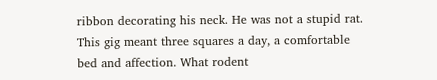ribbon decorating his neck. He was not a stupid rat. This gig meant three squares a day, a comfortable bed and affection. What rodent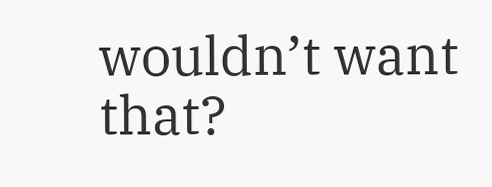wouldn’t want that?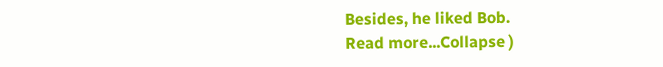Besides, he liked Bob.
Read more...Collapse )